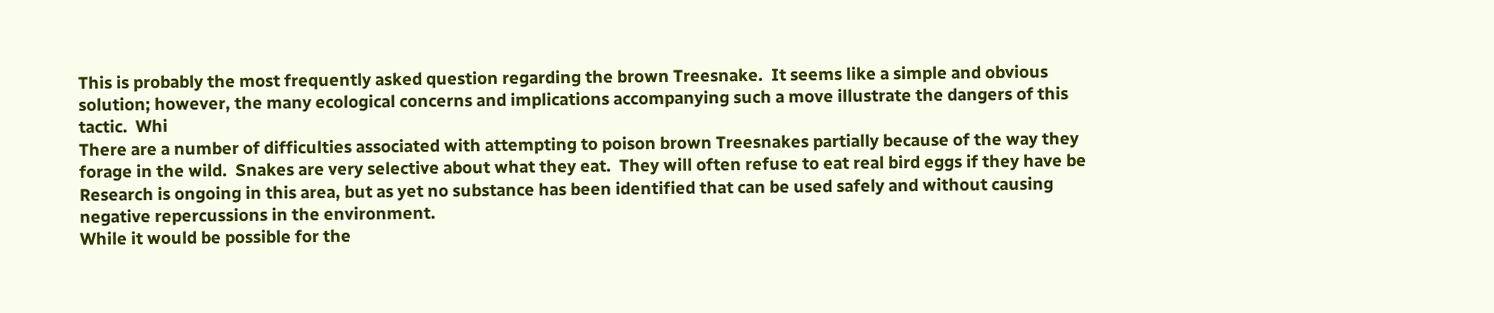This is probably the most frequently asked question regarding the brown Treesnake.  It seems like a simple and obvious solution; however, the many ecological concerns and implications accompanying such a move illustrate the dangers of this tactic.  Whi
There are a number of difficulties associated with attempting to poison brown Treesnakes partially because of the way they forage in the wild.  Snakes are very selective about what they eat.  They will often refuse to eat real bird eggs if they have be
Research is ongoing in this area, but as yet no substance has been identified that can be used safely and without causing negative repercussions in the environment.
While it would be possible for the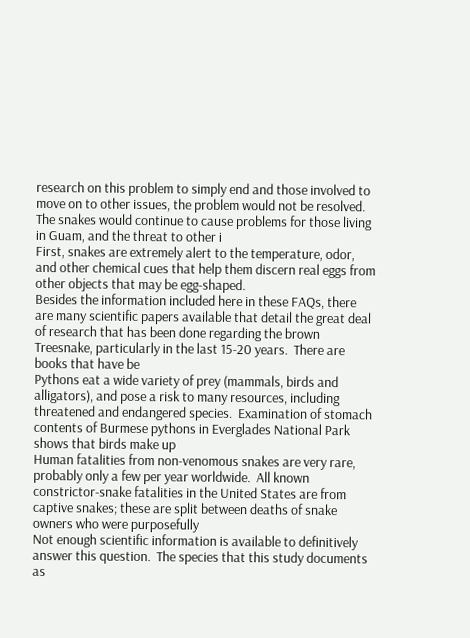research on this problem to simply end and those involved to move on to other issues, the problem would not be resolved.  The snakes would continue to cause problems for those living in Guam, and the threat to other i
First, snakes are extremely alert to the temperature, odor, and other chemical cues that help them discern real eggs from other objects that may be egg-shaped.
Besides the information included here in these FAQs, there are many scientific papers available that detail the great deal of research that has been done regarding the brown Treesnake, particularly in the last 15-20 years.  There are books that have be
Pythons eat a wide variety of prey (mammals, birds and alligators), and pose a risk to many resources, including threatened and endangered species.  Examination of stomach contents of Burmese pythons in Everglades National Park shows that birds make up
Human fatalities from non-venomous snakes are very rare, probably only a few per year worldwide.  All known constrictor-snake fatalities in the United States are from captive snakes; these are split between deaths of snake owners who were purposefully
Not enough scientific information is available to definitively answer this question.  The species that this study documents as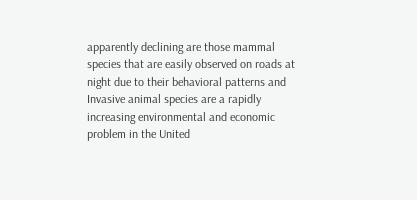apparently declining are those mammal species that are easily observed on roads at night due to their behavioral patterns and
Invasive animal species are a rapidly increasing environmental and economic problem in the United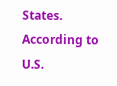States.  According to U.S.